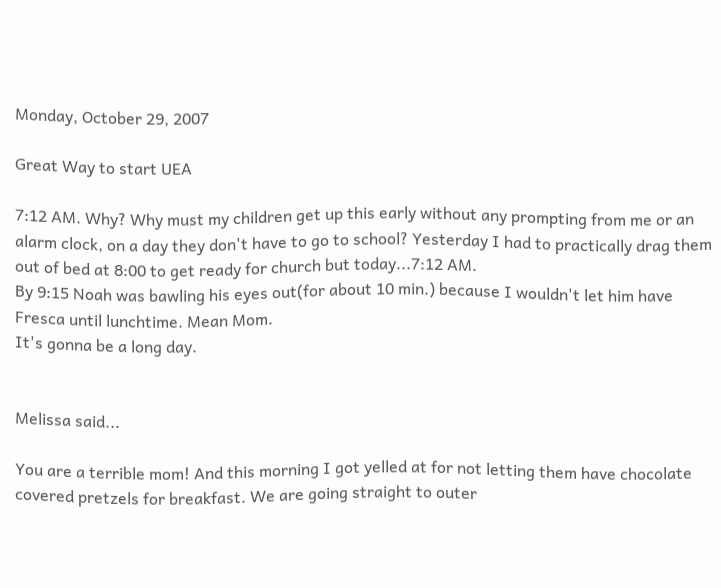Monday, October 29, 2007

Great Way to start UEA

7:12 AM. Why? Why must my children get up this early without any prompting from me or an alarm clock, on a day they don't have to go to school? Yesterday I had to practically drag them out of bed at 8:00 to get ready for church but today...7:12 AM.
By 9:15 Noah was bawling his eyes out(for about 10 min.) because I wouldn't let him have Fresca until lunchtime. Mean Mom.
It's gonna be a long day.


Melissa said...

You are a terrible mom! And this morning I got yelled at for not letting them have chocolate covered pretzels for breakfast. We are going straight to outer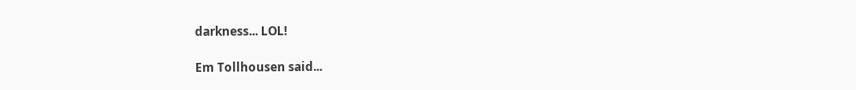darkness... LOL!

Em Tollhousen said...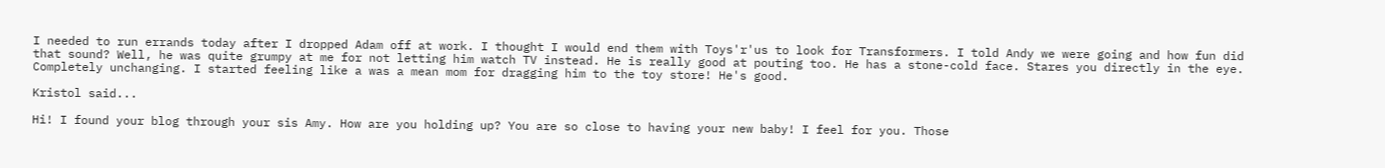I needed to run errands today after I dropped Adam off at work. I thought I would end them with Toys'r'us to look for Transformers. I told Andy we were going and how fun did that sound? Well, he was quite grumpy at me for not letting him watch TV instead. He is really good at pouting too. He has a stone-cold face. Stares you directly in the eye. Completely unchanging. I started feeling like a was a mean mom for dragging him to the toy store! He's good.

Kristol said...

Hi! I found your blog through your sis Amy. How are you holding up? You are so close to having your new baby! I feel for you. Those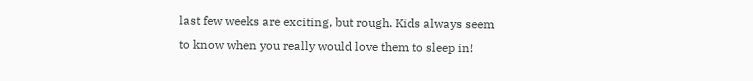last few weeks are exciting, but rough. Kids always seem to know when you really would love them to sleep in!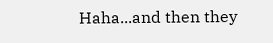Haha...and then they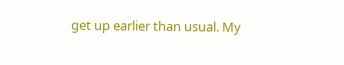get up earlier than usual. My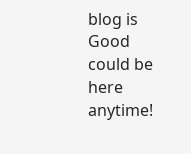blog is
Good could be here anytime!